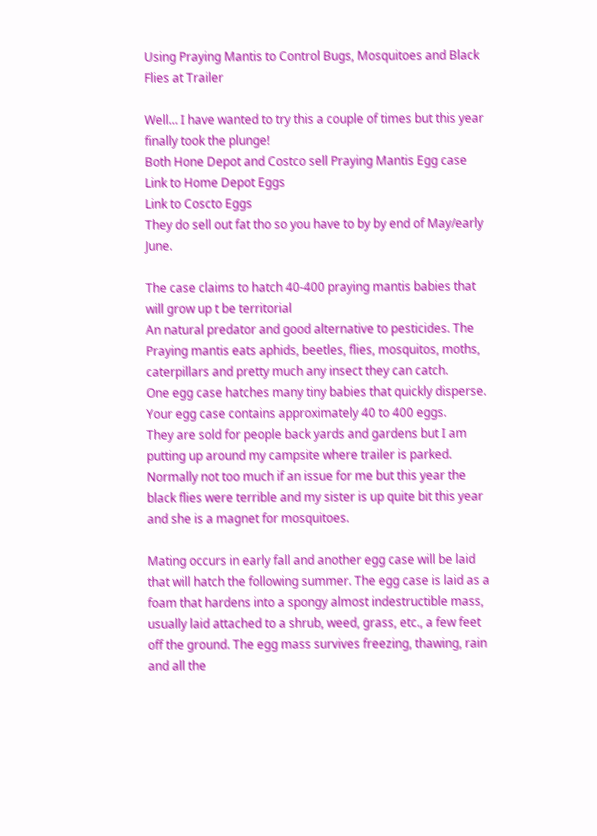Using Praying Mantis to Control Bugs, Mosquitoes and Black Flies at Trailer

Well… I have wanted to try this a couple of times but this year finally took the plunge!
Both Hone Depot and Costco sell Praying Mantis Egg case
Link to Home Depot Eggs
Link to Coscto Eggs
They do sell out fat tho so you have to by by end of May/early June.

The case claims to hatch 40-400 praying mantis babies that will grow up t be territorial
An natural predator and good alternative to pesticides. The Praying mantis eats aphids, beetles, flies, mosquitos, moths, caterpillars and pretty much any insect they can catch.
One egg case hatches many tiny babies that quickly disperse. Your egg case contains approximately 40 to 400 eggs.
They are sold for people back yards and gardens but I am putting up around my campsite where trailer is parked. Normally not too much if an issue for me but this year the black flies were terrible and my sister is up quite bit this year and she is a magnet for mosquitoes.

Mating occurs in early fall and another egg case will be laid that will hatch the following summer. The egg case is laid as a foam that hardens into a spongy almost indestructible mass, usually laid attached to a shrub, weed, grass, etc., a few feet off the ground. The egg mass survives freezing, thawing, rain and all the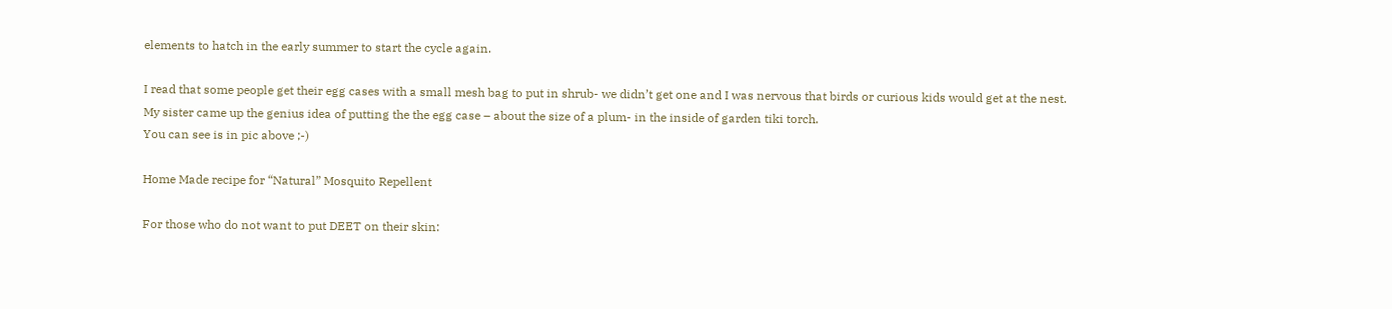elements to hatch in the early summer to start the cycle again.

I read that some people get their egg cases with a small mesh bag to put in shrub- we didn’t get one and I was nervous that birds or curious kids would get at the nest.
My sister came up the genius idea of putting the the egg case – about the size of a plum- in the inside of garden tiki torch.
You can see is in pic above ;-)

Home Made recipe for “Natural” Mosquito Repellent

For those who do not want to put DEET on their skin: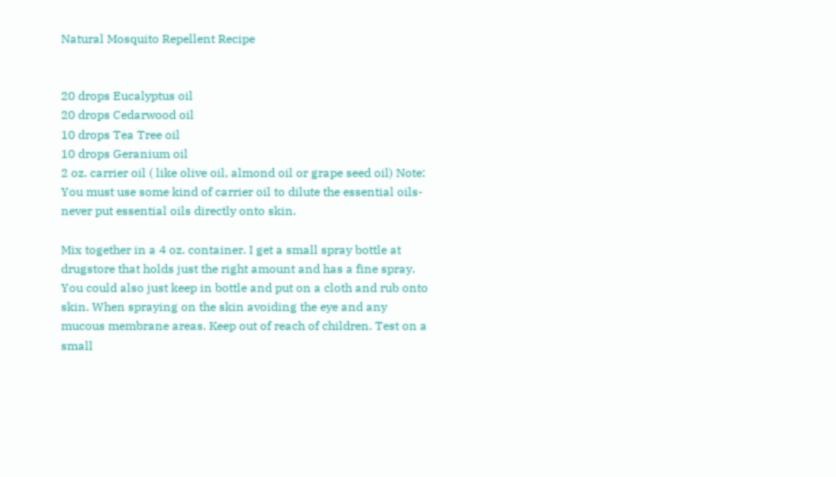Natural Mosquito Repellent Recipe


20 drops Eucalyptus oil
20 drops Cedarwood oil
10 drops Tea Tree oil
10 drops Geranium oil
2 oz. carrier oil ( like olive oil, almond oil or grape seed oil) Note: You must use some kind of carrier oil to dilute the essential oils- never put essential oils directly onto skin.

Mix together in a 4 oz. container. I get a small spray bottle at drugstore that holds just the right amount and has a fine spray. You could also just keep in bottle and put on a cloth and rub onto skin. When spraying on the skin avoiding the eye and any mucous membrane areas. Keep out of reach of children. Test on a small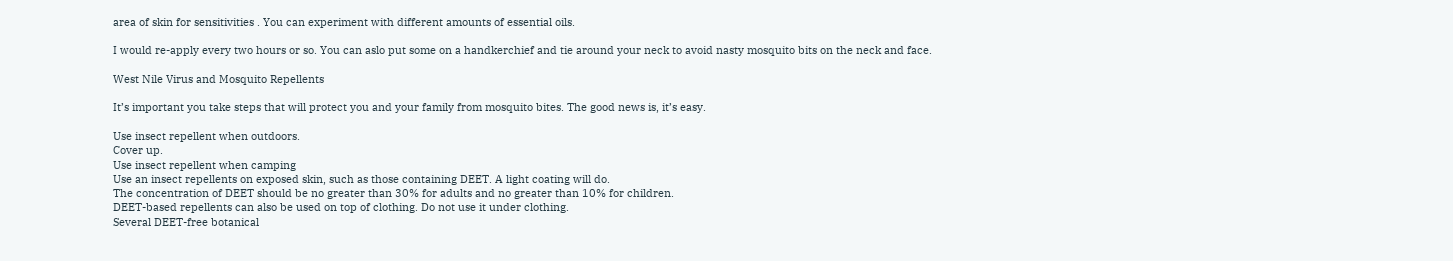area of skin for sensitivities . You can experiment with different amounts of essential oils.

I would re-apply every two hours or so. You can aslo put some on a handkerchief and tie around your neck to avoid nasty mosquito bits on the neck and face.

West Nile Virus and Mosquito Repellents

It’s important you take steps that will protect you and your family from mosquito bites. The good news is, it’s easy.

Use insect repellent when outdoors.
Cover up.
Use insect repellent when camping
Use an insect repellents on exposed skin, such as those containing DEET. A light coating will do.
The concentration of DEET should be no greater than 30% for adults and no greater than 10% for children.
DEET-based repellents can also be used on top of clothing. Do not use it under clothing.
Several DEET-free botanical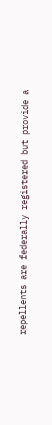repellents are federally registered but provide a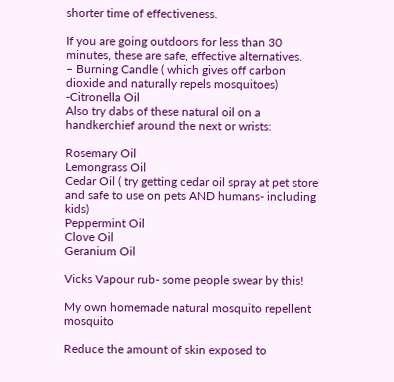shorter time of effectiveness.

If you are going outdoors for less than 30 minutes, these are safe, effective alternatives.
– Burning Candle ( which gives off carbon dioxide and naturally repels mosquitoes)
-Citronella Oil
Also try dabs of these natural oil on a handkerchief around the next or wrists:

Rosemary Oil
Lemongrass Oil
Cedar Oil ( try getting cedar oil spray at pet store and safe to use on pets AND humans- including kids)
Peppermint Oil
Clove Oil
Geranium Oil

Vicks Vapour rub- some people swear by this!

My own homemade natural mosquito repellent mosquito

Reduce the amount of skin exposed to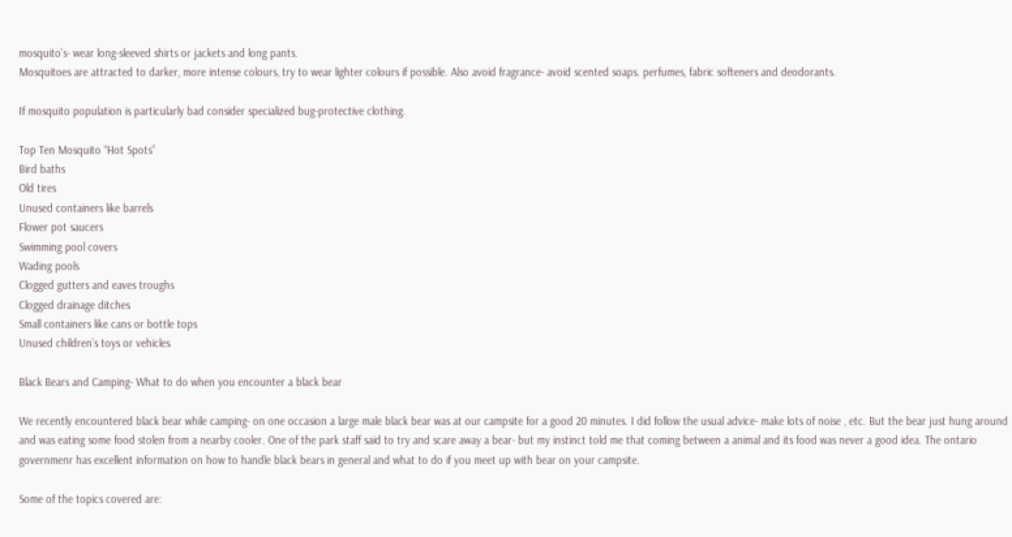mosquito’s- wear long-sleeved shirts or jackets and long pants.
Mosquitoes are attracted to darker, more intense colours, try to wear lighter colours if possible. Also avoid fragrance- avoid scented soaps. perfumes, fabric softeners and deodorants.

If mosquito population is particularly bad consider specialized bug-protective clothing.

Top Ten Mosquito “Hot Spots”
Bird baths
Old tires
Unused containers like barrels
Flower pot saucers
Swimming pool covers
Wading pools
Clogged gutters and eaves troughs
Clogged drainage ditches
Small containers like cans or bottle tops
Unused children’s toys or vehicles

Black Bears and Camping- What to do when you encounter a black bear

We recently encountered black bear while camping- on one occasion a large male black bear was at our campsite for a good 20 minutes. I did follow the usual advice- make lots of noise , etc. But the bear just hung around and was eating some food stolen from a nearby cooler. One of the park staff said to try and scare away a bear- but my instinct told me that coming between a animal and its food was never a good idea. The ontario governmenr has excellent information on how to handle black bears in general and what to do if you meet up with bear on your campsite.

Some of the topics covered are: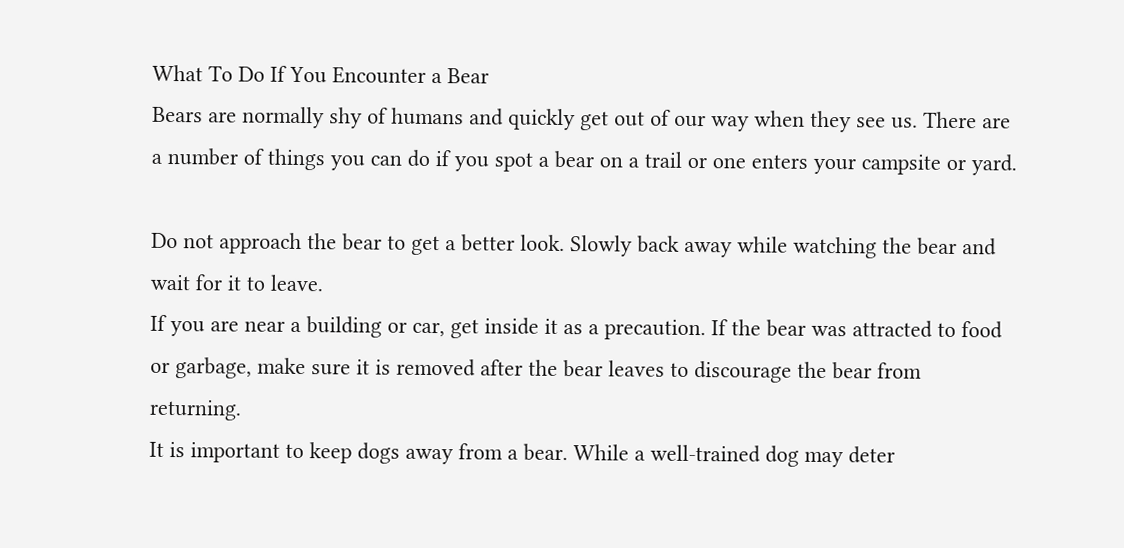What To Do If You Encounter a Bear
Bears are normally shy of humans and quickly get out of our way when they see us. There are a number of things you can do if you spot a bear on a trail or one enters your campsite or yard.

Do not approach the bear to get a better look. Slowly back away while watching the bear and wait for it to leave.
If you are near a building or car, get inside it as a precaution. If the bear was attracted to food or garbage, make sure it is removed after the bear leaves to discourage the bear from returning.
It is important to keep dogs away from a bear. While a well-trained dog may deter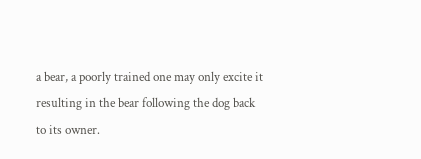a bear, a poorly trained one may only excite it resulting in the bear following the dog back to its owner.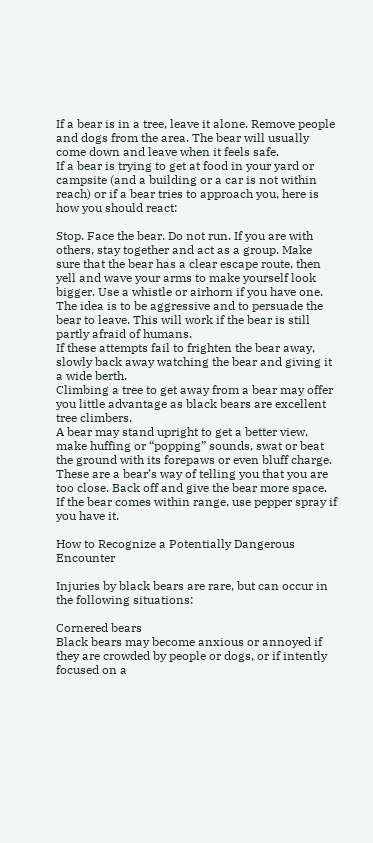If a bear is in a tree, leave it alone. Remove people and dogs from the area. The bear will usually come down and leave when it feels safe.
If a bear is trying to get at food in your yard or campsite (and a building or a car is not within reach) or if a bear tries to approach you, here is how you should react:

Stop. Face the bear. Do not run. If you are with others, stay together and act as a group. Make sure that the bear has a clear escape route, then yell and wave your arms to make yourself look bigger. Use a whistle or airhorn if you have one. The idea is to be aggressive and to persuade the bear to leave. This will work if the bear is still partly afraid of humans.
If these attempts fail to frighten the bear away, slowly back away watching the bear and giving it a wide berth.
Climbing a tree to get away from a bear may offer you little advantage as black bears are excellent tree climbers.
A bear may stand upright to get a better view, make huffing or “popping” sounds, swat or beat the ground with its forepaws or even bluff charge. These are a bear’s way of telling you that you are too close. Back off and give the bear more space. If the bear comes within range, use pepper spray if you have it.

How to Recognize a Potentially Dangerous Encounter

Injuries by black bears are rare, but can occur in the following situations:

Cornered bears
Black bears may become anxious or annoyed if they are crowded by people or dogs, or if intently focused on a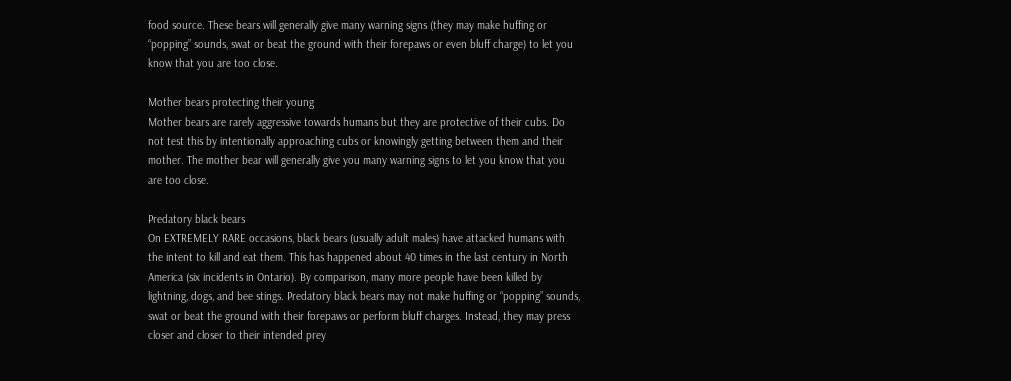food source. These bears will generally give many warning signs (they may make huffing or “popping” sounds, swat or beat the ground with their forepaws or even bluff charge) to let you know that you are too close.

Mother bears protecting their young
Mother bears are rarely aggressive towards humans but they are protective of their cubs. Do not test this by intentionally approaching cubs or knowingly getting between them and their mother. The mother bear will generally give you many warning signs to let you know that you are too close.

Predatory black bears
On EXTREMELY RARE occasions, black bears (usually adult males) have attacked humans with the intent to kill and eat them. This has happened about 40 times in the last century in North America (six incidents in Ontario). By comparison, many more people have been killed by lightning, dogs, and bee stings. Predatory black bears may not make huffing or “popping” sounds, swat or beat the ground with their forepaws or perform bluff charges. Instead, they may press closer and closer to their intended prey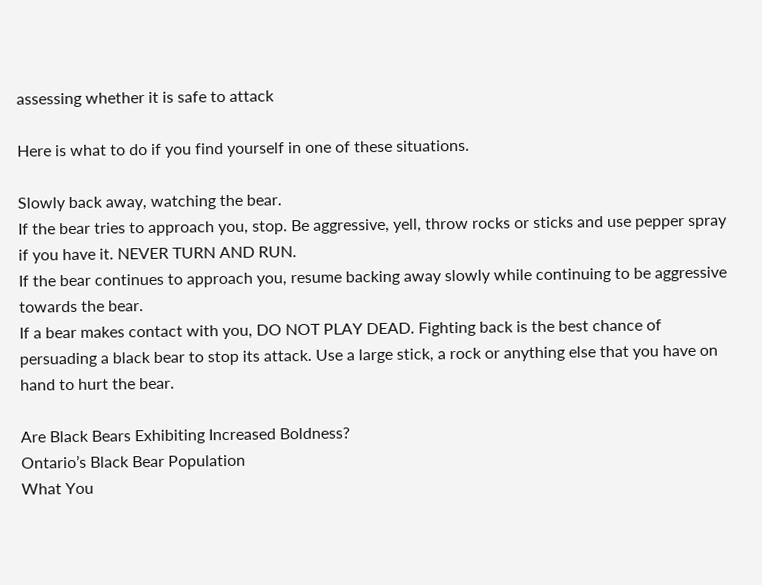assessing whether it is safe to attack

Here is what to do if you find yourself in one of these situations.

Slowly back away, watching the bear.
If the bear tries to approach you, stop. Be aggressive, yell, throw rocks or sticks and use pepper spray if you have it. NEVER TURN AND RUN.
If the bear continues to approach you, resume backing away slowly while continuing to be aggressive towards the bear.
If a bear makes contact with you, DO NOT PLAY DEAD. Fighting back is the best chance of persuading a black bear to stop its attack. Use a large stick, a rock or anything else that you have on hand to hurt the bear.

Are Black Bears Exhibiting Increased Boldness?
Ontario’s Black Bear Population
What You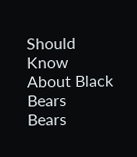Should Know About Black Bears
Bears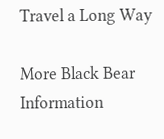Travel a Long Way

More Black Bear Information